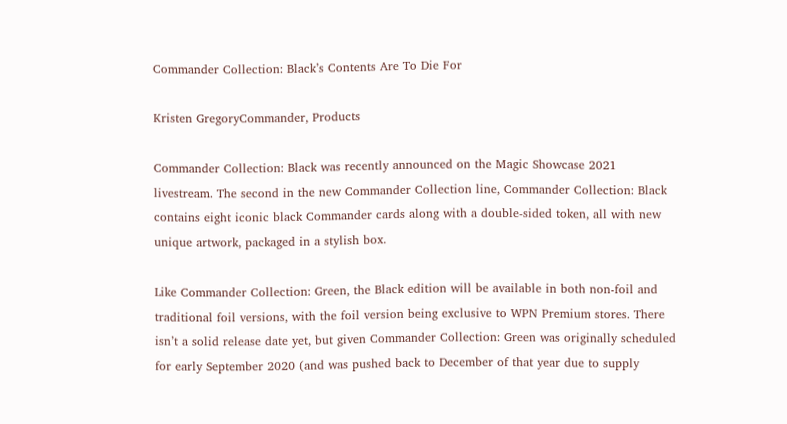Commander Collection: Black’s Contents Are To Die For

Kristen GregoryCommander, Products

Commander Collection: Black was recently announced on the Magic Showcase 2021 livestream. The second in the new Commander Collection line, Commander Collection: Black contains eight iconic black Commander cards along with a double-sided token, all with new unique artwork, packaged in a stylish box.

Like Commander Collection: Green, the Black edition will be available in both non-foil and traditional foil versions, with the foil version being exclusive to WPN Premium stores. There isn’t a solid release date yet, but given Commander Collection: Green was originally scheduled for early September 2020 (and was pushed back to December of that year due to supply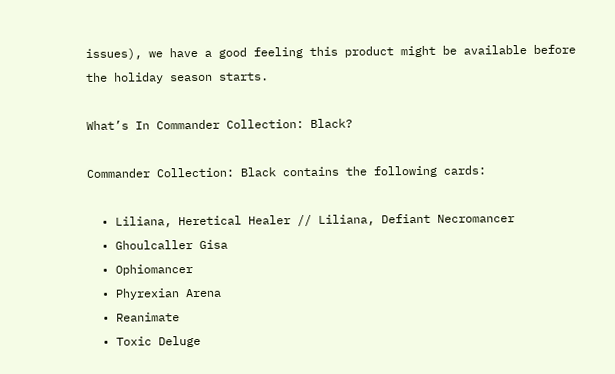issues), we have a good feeling this product might be available before the holiday season starts.

What’s In Commander Collection: Black?

Commander Collection: Black contains the following cards:

  • Liliana, Heretical Healer // Liliana, Defiant Necromancer
  • Ghoulcaller Gisa
  • Ophiomancer
  • Phyrexian Arena
  • Reanimate
  • Toxic Deluge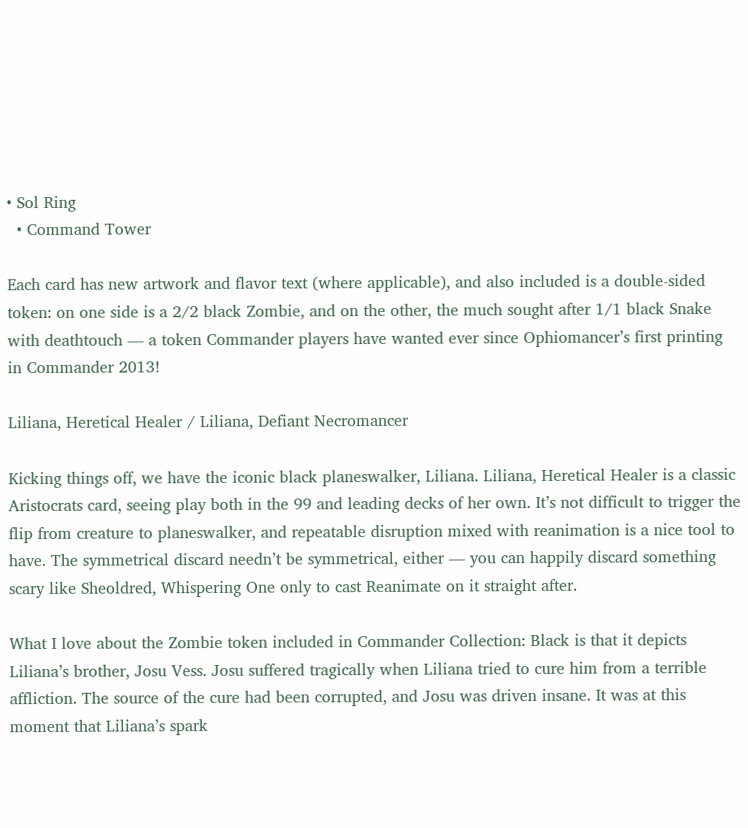• Sol Ring
  • Command Tower

Each card has new artwork and flavor text (where applicable), and also included is a double-sided token: on one side is a 2/2 black Zombie, and on the other, the much sought after 1/1 black Snake with deathtouch — a token Commander players have wanted ever since Ophiomancer’s first printing in Commander 2013!

Liliana, Heretical Healer / Liliana, Defiant Necromancer

Kicking things off, we have the iconic black planeswalker, Liliana. Liliana, Heretical Healer is a classic Aristocrats card, seeing play both in the 99 and leading decks of her own. It’s not difficult to trigger the flip from creature to planeswalker, and repeatable disruption mixed with reanimation is a nice tool to have. The symmetrical discard needn’t be symmetrical, either — you can happily discard something scary like Sheoldred, Whispering One only to cast Reanimate on it straight after.

What I love about the Zombie token included in Commander Collection: Black is that it depicts Liliana’s brother, Josu Vess. Josu suffered tragically when Liliana tried to cure him from a terrible affliction. The source of the cure had been corrupted, and Josu was driven insane. It was at this moment that Liliana’s spark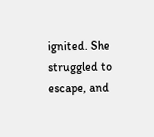ignited. She struggled to escape, and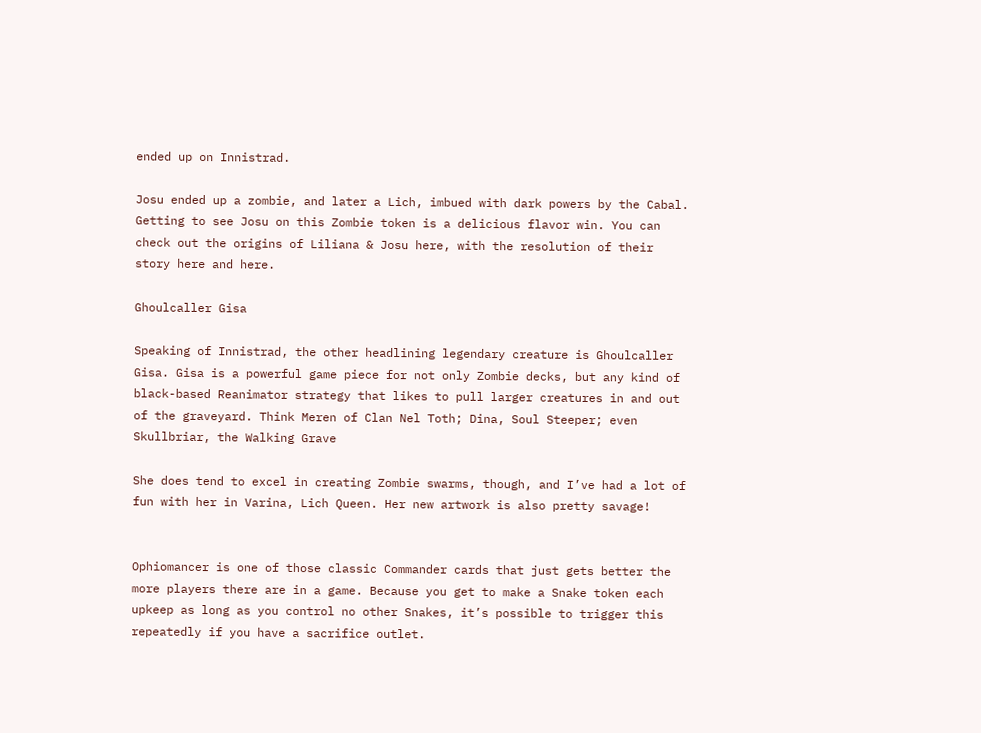ended up on Innistrad.

Josu ended up a zombie, and later a Lich, imbued with dark powers by the Cabal. Getting to see Josu on this Zombie token is a delicious flavor win. You can check out the origins of Liliana & Josu here, with the resolution of their story here and here.

Ghoulcaller Gisa

Speaking of Innistrad, the other headlining legendary creature is Ghoulcaller Gisa. Gisa is a powerful game piece for not only Zombie decks, but any kind of black-based Reanimator strategy that likes to pull larger creatures in and out of the graveyard. Think Meren of Clan Nel Toth; Dina, Soul Steeper; even Skullbriar, the Walking Grave

She does tend to excel in creating Zombie swarms, though, and I’ve had a lot of fun with her in Varina, Lich Queen. Her new artwork is also pretty savage!


Ophiomancer is one of those classic Commander cards that just gets better the more players there are in a game. Because you get to make a Snake token each upkeep as long as you control no other Snakes, it’s possible to trigger this repeatedly if you have a sacrifice outlet.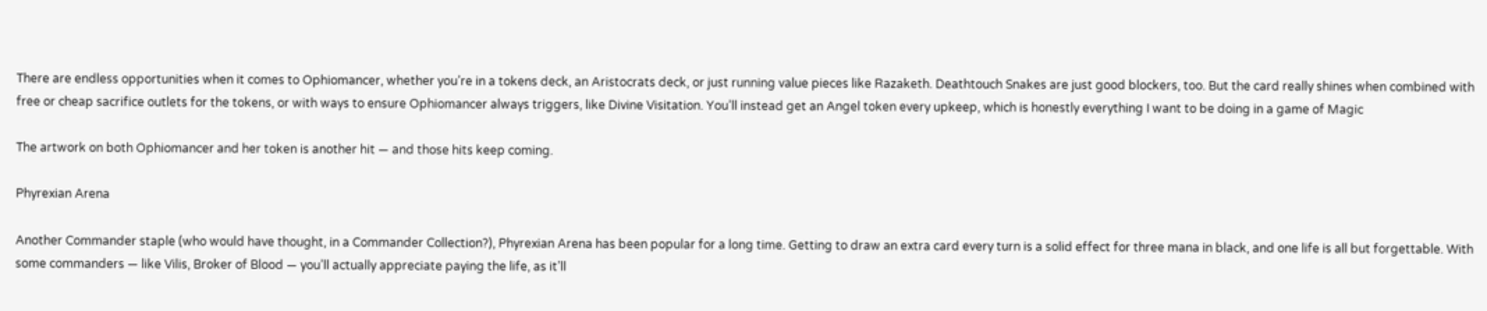There are endless opportunities when it comes to Ophiomancer, whether you’re in a tokens deck, an Aristocrats deck, or just running value pieces like Razaketh. Deathtouch Snakes are just good blockers, too. But the card really shines when combined with free or cheap sacrifice outlets for the tokens, or with ways to ensure Ophiomancer always triggers, like Divine Visitation. You’ll instead get an Angel token every upkeep, which is honestly everything I want to be doing in a game of Magic

The artwork on both Ophiomancer and her token is another hit — and those hits keep coming.

Phyrexian Arena

Another Commander staple (who would have thought, in a Commander Collection?), Phyrexian Arena has been popular for a long time. Getting to draw an extra card every turn is a solid effect for three mana in black, and one life is all but forgettable. With some commanders — like Vilis, Broker of Blood — you’ll actually appreciate paying the life, as it’ll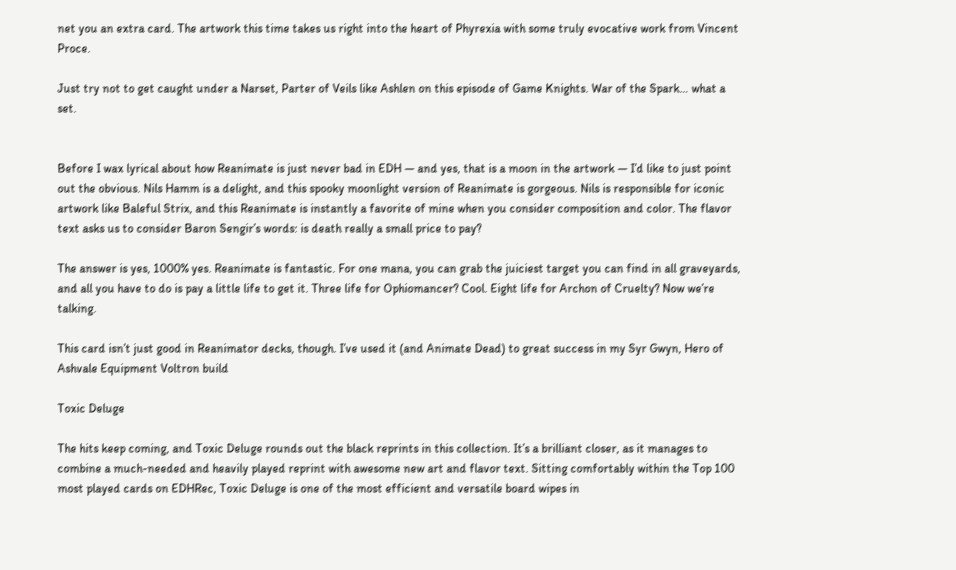net you an extra card. The artwork this time takes us right into the heart of Phyrexia with some truly evocative work from Vincent Proce.

Just try not to get caught under a Narset, Parter of Veils like Ashlen on this episode of Game Knights. War of the Spark… what a set.


Before I wax lyrical about how Reanimate is just never bad in EDH — and yes, that is a moon in the artwork — I’d like to just point out the obvious. Nils Hamm is a delight, and this spooky moonlight version of Reanimate is gorgeous. Nils is responsible for iconic artwork like Baleful Strix, and this Reanimate is instantly a favorite of mine when you consider composition and color. The flavor text asks us to consider Baron Sengir’s words: is death really a small price to pay?

The answer is yes, 1000% yes. Reanimate is fantastic. For one mana, you can grab the juiciest target you can find in all graveyards, and all you have to do is pay a little life to get it. Three life for Ophiomancer? Cool. Eight life for Archon of Cruelty? Now we’re talking.

This card isn’t just good in Reanimator decks, though. I’ve used it (and Animate Dead) to great success in my Syr Gwyn, Hero of Ashvale Equipment Voltron build

Toxic Deluge

The hits keep coming, and Toxic Deluge rounds out the black reprints in this collection. It’s a brilliant closer, as it manages to combine a much-needed and heavily played reprint with awesome new art and flavor text. Sitting comfortably within the Top 100 most played cards on EDHRec, Toxic Deluge is one of the most efficient and versatile board wipes in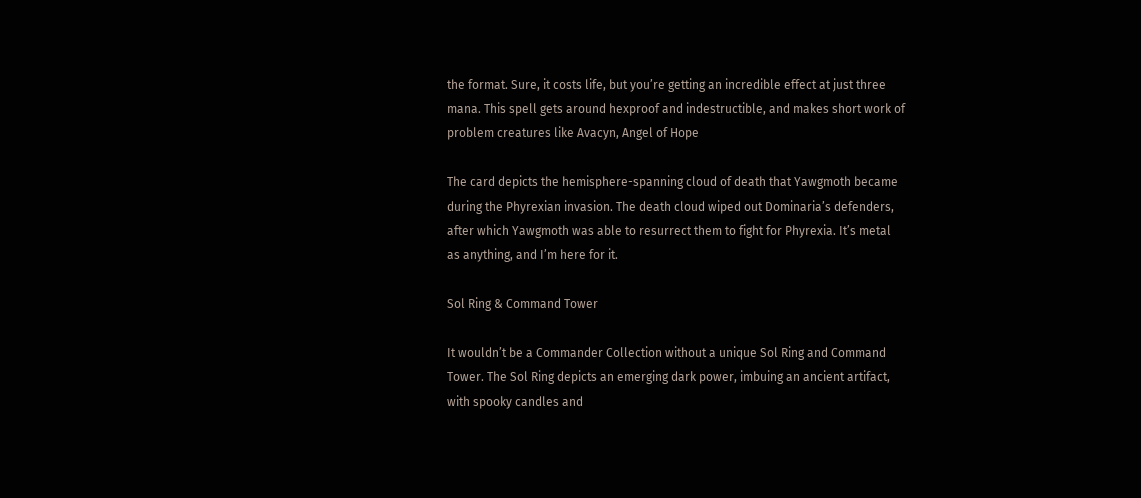the format. Sure, it costs life, but you’re getting an incredible effect at just three mana. This spell gets around hexproof and indestructible, and makes short work of problem creatures like Avacyn, Angel of Hope

The card depicts the hemisphere-spanning cloud of death that Yawgmoth became during the Phyrexian invasion. The death cloud wiped out Dominaria’s defenders, after which Yawgmoth was able to resurrect them to fight for Phyrexia. It’s metal as anything, and I’m here for it.

Sol Ring & Command Tower

It wouldn’t be a Commander Collection without a unique Sol Ring and Command Tower. The Sol Ring depicts an emerging dark power, imbuing an ancient artifact, with spooky candles and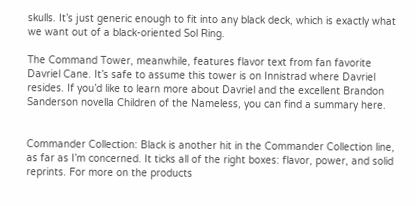skulls. It’s just generic enough to fit into any black deck, which is exactly what we want out of a black-oriented Sol Ring.

The Command Tower, meanwhile, features flavor text from fan favorite Davriel Cane. It’s safe to assume this tower is on Innistrad where Davriel resides. If you’d like to learn more about Davriel and the excellent Brandon Sanderson novella Children of the Nameless, you can find a summary here.


Commander Collection: Black is another hit in the Commander Collection line, as far as I’m concerned. It ticks all of the right boxes: flavor, power, and solid reprints. For more on the products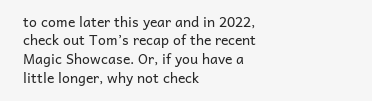to come later this year and in 2022, check out Tom’s recap of the recent Magic Showcase. Or, if you have a little longer, why not check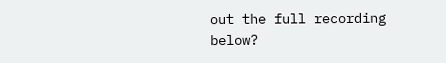out the full recording below?